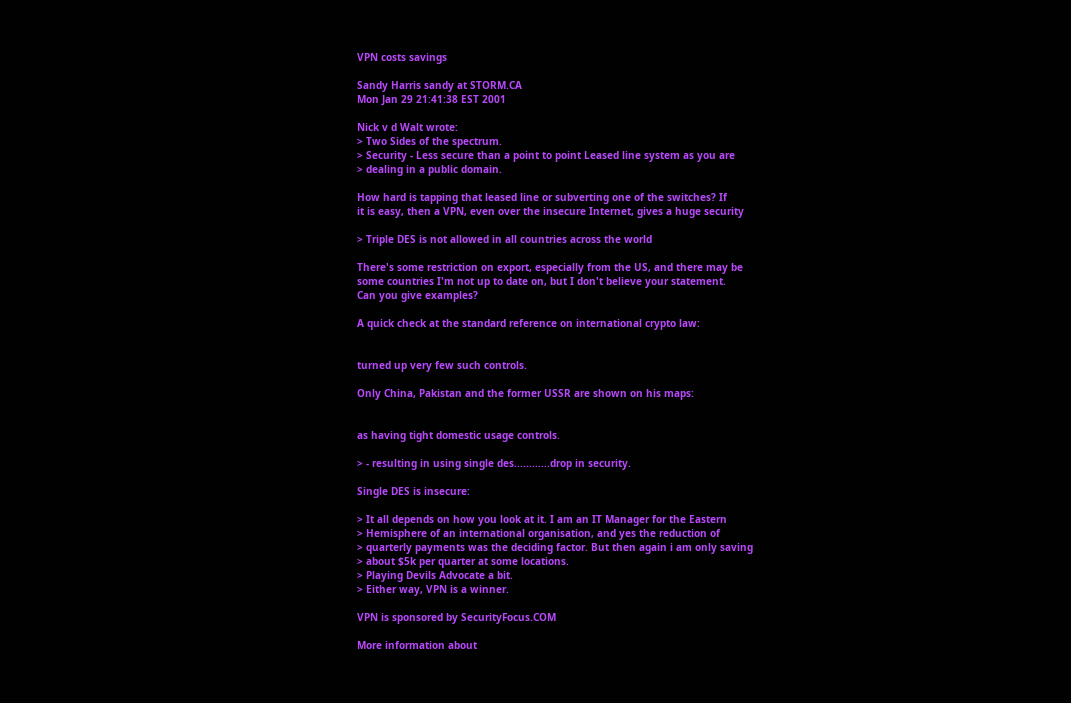VPN costs savings

Sandy Harris sandy at STORM.CA
Mon Jan 29 21:41:38 EST 2001

Nick v d Walt wrote:
> Two Sides of the spectrum.
> Security - Less secure than a point to point Leased line system as you are
> dealing in a public domain.

How hard is tapping that leased line or subverting one of the switches? If
it is easy, then a VPN, even over the insecure Internet, gives a huge security

> Triple DES is not allowed in all countries across the world

There's some restriction on export, especially from the US, and there may be
some countries I'm not up to date on, but I don't believe your statement.
Can you give examples?

A quick check at the standard reference on international crypto law:


turned up very few such controls.

Only China, Pakistan and the former USSR are shown on his maps:


as having tight domestic usage controls.

> - resulting in using single des............drop in security.

Single DES is insecure:

> It all depends on how you look at it. I am an IT Manager for the Eastern
> Hemisphere of an international organisation, and yes the reduction of
> quarterly payments was the deciding factor. But then again i am only saving
> about $5k per quarter at some locations.
> Playing Devils Advocate a bit.
> Either way, VPN is a winner.

VPN is sponsored by SecurityFocus.COM

More information about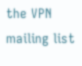the VPN mailing list